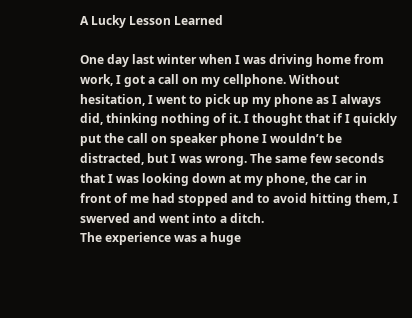A Lucky Lesson Learned

One day last winter when I was driving home from work, I got a call on my cellphone. Without hesitation, I went to pick up my phone as I always did, thinking nothing of it. I thought that if I quickly put the call on speaker phone I wouldn’t be distracted, but I was wrong. The same few seconds that I was looking down at my phone, the car in front of me had stopped and to avoid hitting them, I swerved and went into a ditch.
The experience was a huge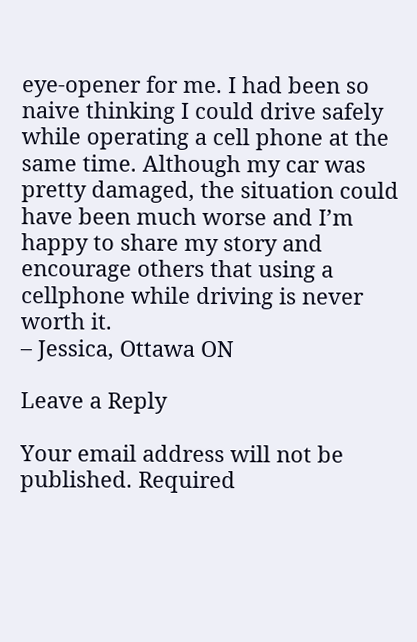eye-opener for me. I had been so naive thinking I could drive safely while operating a cell phone at the same time. Although my car was pretty damaged, the situation could have been much worse and I’m happy to share my story and encourage others that using a cellphone while driving is never worth it.
– Jessica, Ottawa ON

Leave a Reply

Your email address will not be published. Required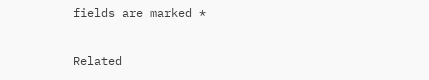fields are marked *

Related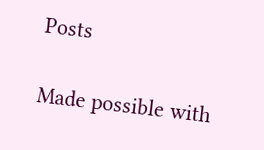Posts

Made possible with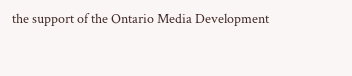the support of the Ontario Media Development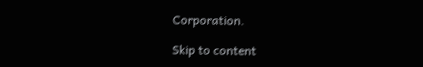Corporation.

Skip to content